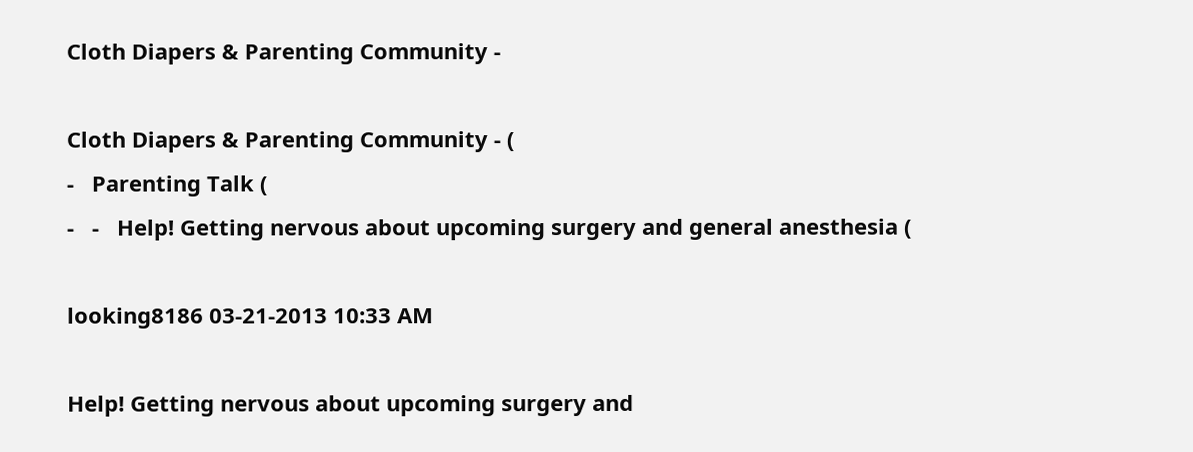Cloth Diapers & Parenting Community -

Cloth Diapers & Parenting Community - (
-   Parenting Talk (
-   -   Help! Getting nervous about upcoming surgery and general anesthesia (

looking8186 03-21-2013 10:33 AM

Help! Getting nervous about upcoming surgery and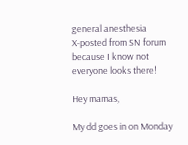general anesthesia
X-posted from SN forum because I know not everyone looks there!

Hey mamas,

My dd goes in on Monday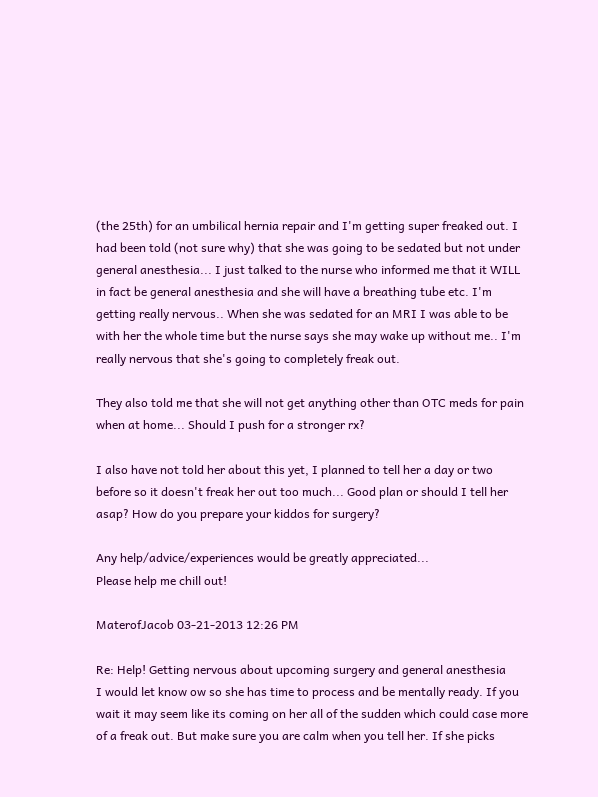(the 25th) for an umbilical hernia repair and I'm getting super freaked out. I had been told (not sure why) that she was going to be sedated but not under general anesthesia... I just talked to the nurse who informed me that it WILL in fact be general anesthesia and she will have a breathing tube etc. I'm getting really nervous.. When she was sedated for an MRI I was able to be with her the whole time but the nurse says she may wake up without me.. I'm really nervous that she's going to completely freak out.

They also told me that she will not get anything other than OTC meds for pain when at home... Should I push for a stronger rx?

I also have not told her about this yet, I planned to tell her a day or two before so it doesn't freak her out too much... Good plan or should I tell her asap? How do you prepare your kiddos for surgery?

Any help/advice/experiences would be greatly appreciated...
Please help me chill out!

MaterofJacob 03-21-2013 12:26 PM

Re: Help! Getting nervous about upcoming surgery and general anesthesia
I would let know ow so she has time to process and be mentally ready. If you wait it may seem like its coming on her all of the sudden which could case more of a freak out. But make sure you are calm when you tell her. If she picks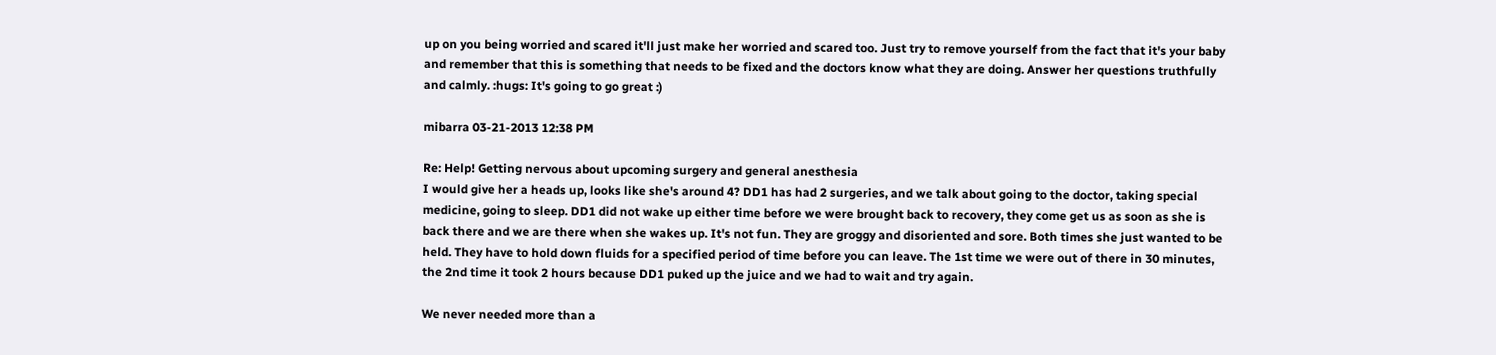up on you being worried and scared it'll just make her worried and scared too. Just try to remove yourself from the fact that it's your baby and remember that this is something that needs to be fixed and the doctors know what they are doing. Answer her questions truthfully and calmly. :hugs: It's going to go great :)

mibarra 03-21-2013 12:38 PM

Re: Help! Getting nervous about upcoming surgery and general anesthesia
I would give her a heads up, looks like she's around 4? DD1 has had 2 surgeries, and we talk about going to the doctor, taking special medicine, going to sleep. DD1 did not wake up either time before we were brought back to recovery, they come get us as soon as she is back there and we are there when she wakes up. It's not fun. They are groggy and disoriented and sore. Both times she just wanted to be held. They have to hold down fluids for a specified period of time before you can leave. The 1st time we were out of there in 30 minutes, the 2nd time it took 2 hours because DD1 puked up the juice and we had to wait and try again.

We never needed more than a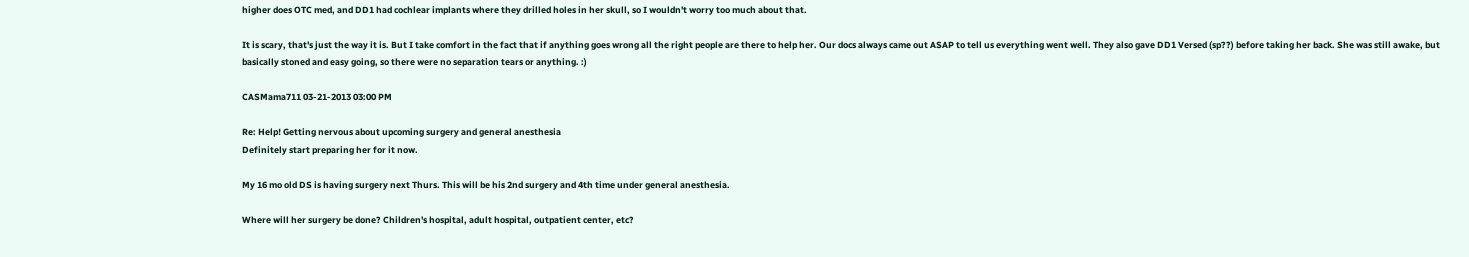higher does OTC med, and DD1 had cochlear implants where they drilled holes in her skull, so I wouldn't worry too much about that.

It is scary, that's just the way it is. But I take comfort in the fact that if anything goes wrong all the right people are there to help her. Our docs always came out ASAP to tell us everything went well. They also gave DD1 Versed (sp??) before taking her back. She was still awake, but basically stoned and easy going, so there were no separation tears or anything. :)

CASMama711 03-21-2013 03:00 PM

Re: Help! Getting nervous about upcoming surgery and general anesthesia
Definitely start preparing her for it now.

My 16 mo old DS is having surgery next Thurs. This will be his 2nd surgery and 4th time under general anesthesia.

Where will her surgery be done? Children's hospital, adult hospital, outpatient center, etc?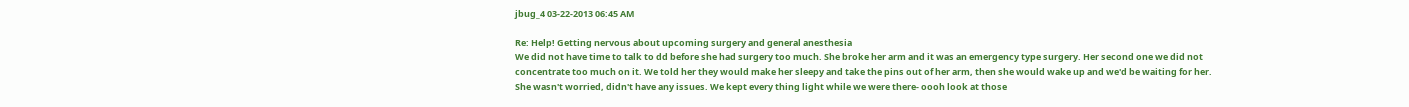jbug_4 03-22-2013 06:45 AM

Re: Help! Getting nervous about upcoming surgery and general anesthesia
We did not have time to talk to dd before she had surgery too much. She broke her arm and it was an emergency type surgery. Her second one we did not concentrate too much on it. We told her they would make her sleepy and take the pins out of her arm, then she would wake up and we'd be waiting for her. She wasn't worried, didn't have any issues. We kept every thing light while we were there- oooh look at those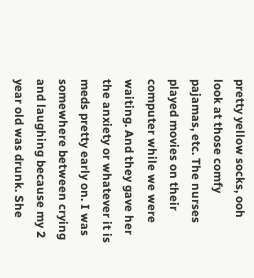pretty yellow socks, ooh look at those comfy pajamas, etc. The nurses played movies on their computer while we were waiting. And they gave her the anxiety or whatever it is meds pretty early on. I was somewhere between crying and laughing because my 2 year old was drunk. She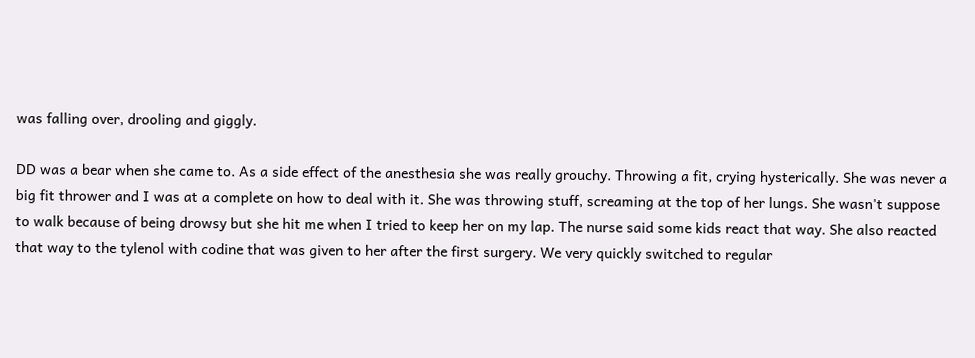was falling over, drooling and giggly.

DD was a bear when she came to. As a side effect of the anesthesia she was really grouchy. Throwing a fit, crying hysterically. She was never a big fit thrower and I was at a complete on how to deal with it. She was throwing stuff, screaming at the top of her lungs. She wasn't suppose to walk because of being drowsy but she hit me when I tried to keep her on my lap. The nurse said some kids react that way. She also reacted that way to the tylenol with codine that was given to her after the first surgery. We very quickly switched to regular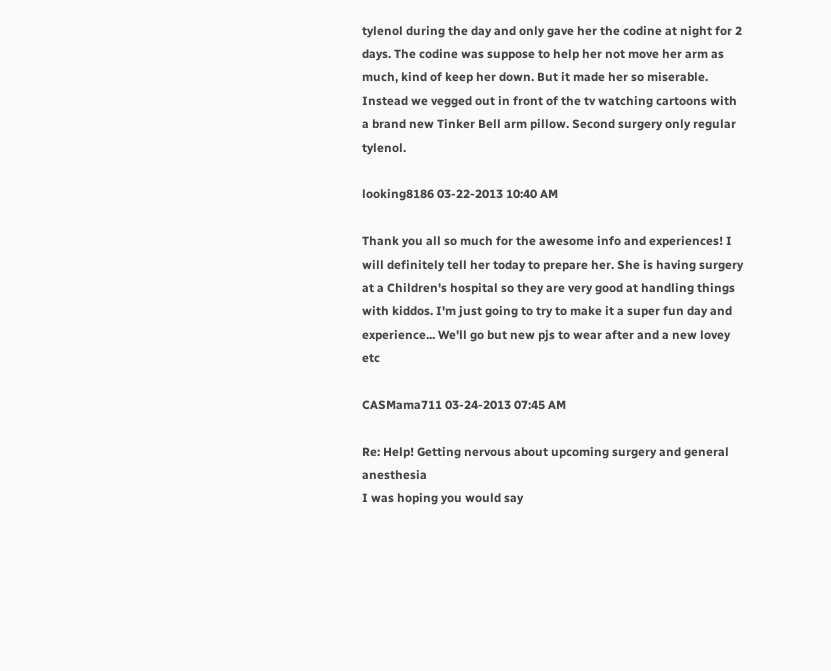tylenol during the day and only gave her the codine at night for 2 days. The codine was suppose to help her not move her arm as much, kind of keep her down. But it made her so miserable. Instead we vegged out in front of the tv watching cartoons with a brand new Tinker Bell arm pillow. Second surgery only regular tylenol.

looking8186 03-22-2013 10:40 AM

Thank you all so much for the awesome info and experiences! I will definitely tell her today to prepare her. She is having surgery at a Children's hospital so they are very good at handling things with kiddos. I'm just going to try to make it a super fun day and experience... We'll go but new pjs to wear after and a new lovey etc

CASMama711 03-24-2013 07:45 AM

Re: Help! Getting nervous about upcoming surgery and general anesthesia
I was hoping you would say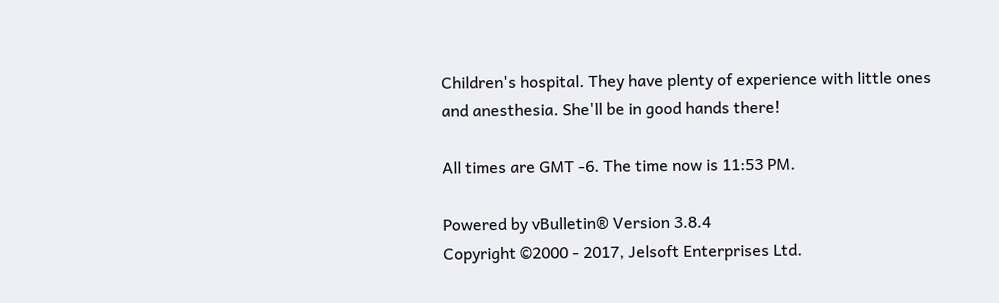Children's hospital. They have plenty of experience with little ones and anesthesia. She'll be in good hands there!

All times are GMT -6. The time now is 11:53 PM.

Powered by vBulletin® Version 3.8.4
Copyright ©2000 - 2017, Jelsoft Enterprises Ltd.